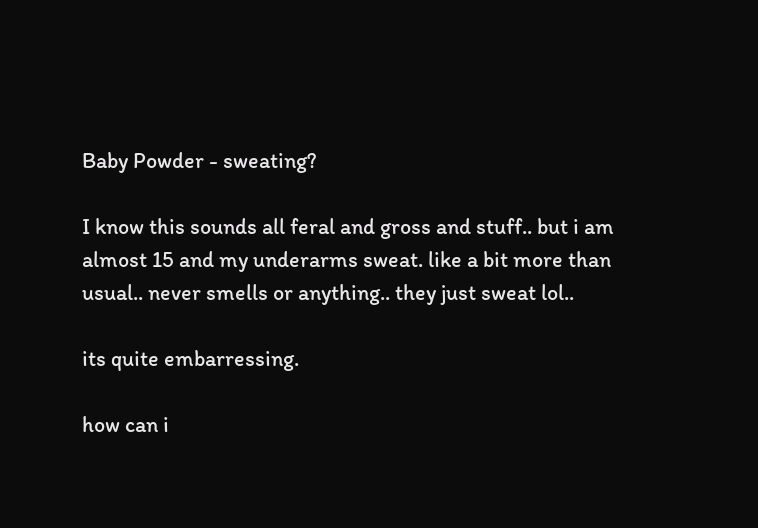Baby Powder - sweating?

I know this sounds all feral and gross and stuff.. but i am almost 15 and my underarms sweat. like a bit more than usual.. never smells or anything.. they just sweat lol..

its quite embarressing.

how can i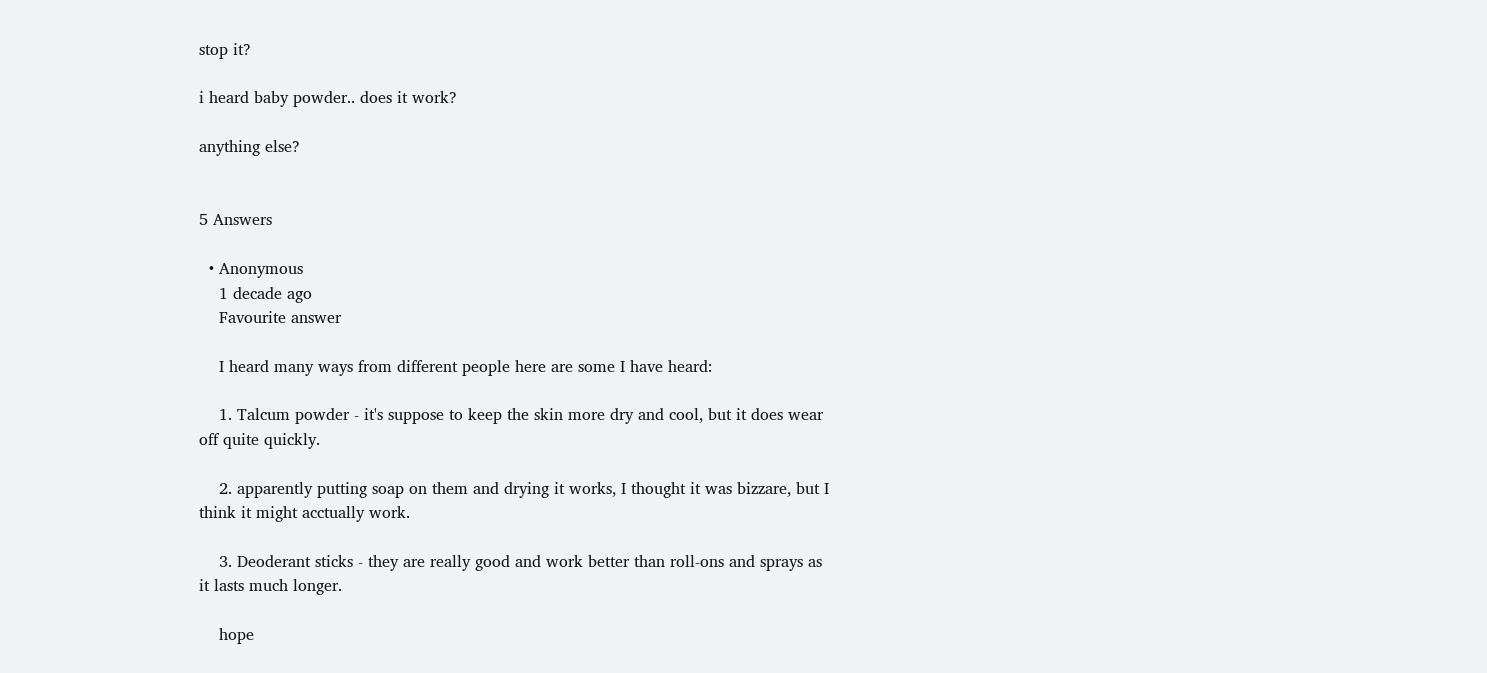stop it?

i heard baby powder.. does it work?

anything else?


5 Answers

  • Anonymous
    1 decade ago
    Favourite answer

    I heard many ways from different people here are some I have heard:

    1. Talcum powder - it's suppose to keep the skin more dry and cool, but it does wear off quite quickly.

    2. apparently putting soap on them and drying it works, I thought it was bizzare, but I think it might acctually work.

    3. Deoderant sticks - they are really good and work better than roll-ons and sprays as it lasts much longer.

    hope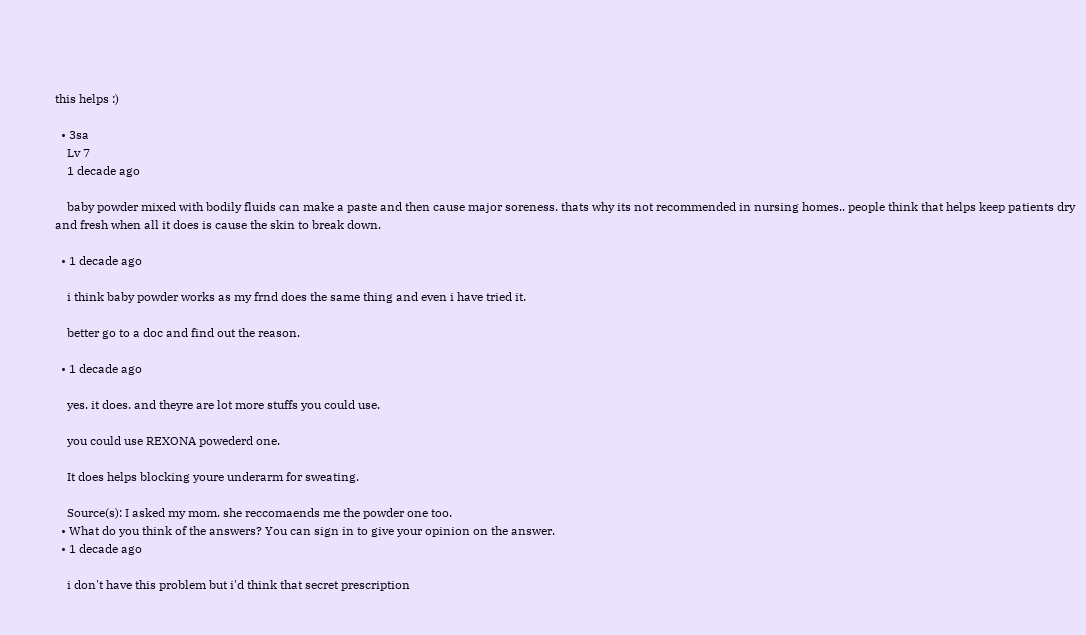this helps :)

  • 3sa
    Lv 7
    1 decade ago

    baby powder mixed with bodily fluids can make a paste and then cause major soreness. thats why its not recommended in nursing homes.. people think that helps keep patients dry and fresh when all it does is cause the skin to break down.

  • 1 decade ago

    i think baby powder works as my frnd does the same thing and even i have tried it.

    better go to a doc and find out the reason.

  • 1 decade ago

    yes. it does. and theyre are lot more stuffs you could use.

    you could use REXONA powederd one.

    It does helps blocking youre underarm for sweating.

    Source(s): I asked my mom. she reccomaends me the powder one too.
  • What do you think of the answers? You can sign in to give your opinion on the answer.
  • 1 decade ago

    i don't have this problem but i'd think that secret prescription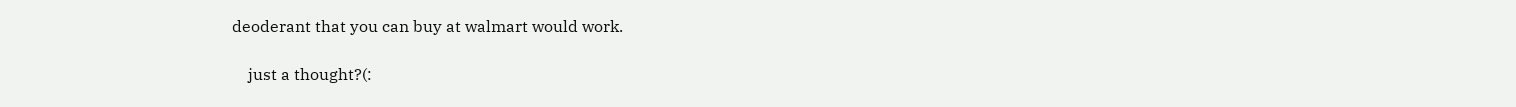deoderant that you can buy at walmart would work.

    just a thought?(: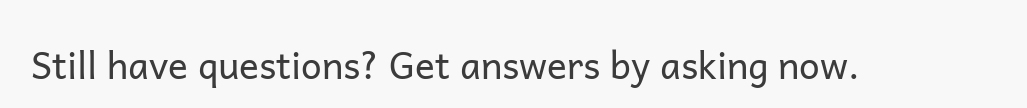Still have questions? Get answers by asking now.